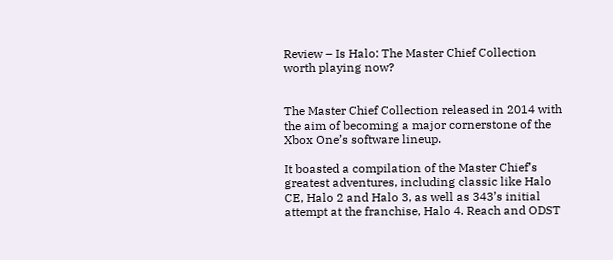Review – Is Halo: The Master Chief Collection worth playing now?


The Master Chief Collection released in 2014 with the aim of becoming a major cornerstone of the Xbox One’s software lineup.

It boasted a compilation of the Master Chief’s greatest adventures, including classic like Halo CE, Halo 2 and Halo 3, as well as 343’s initial attempt at the franchise, Halo 4. Reach and ODST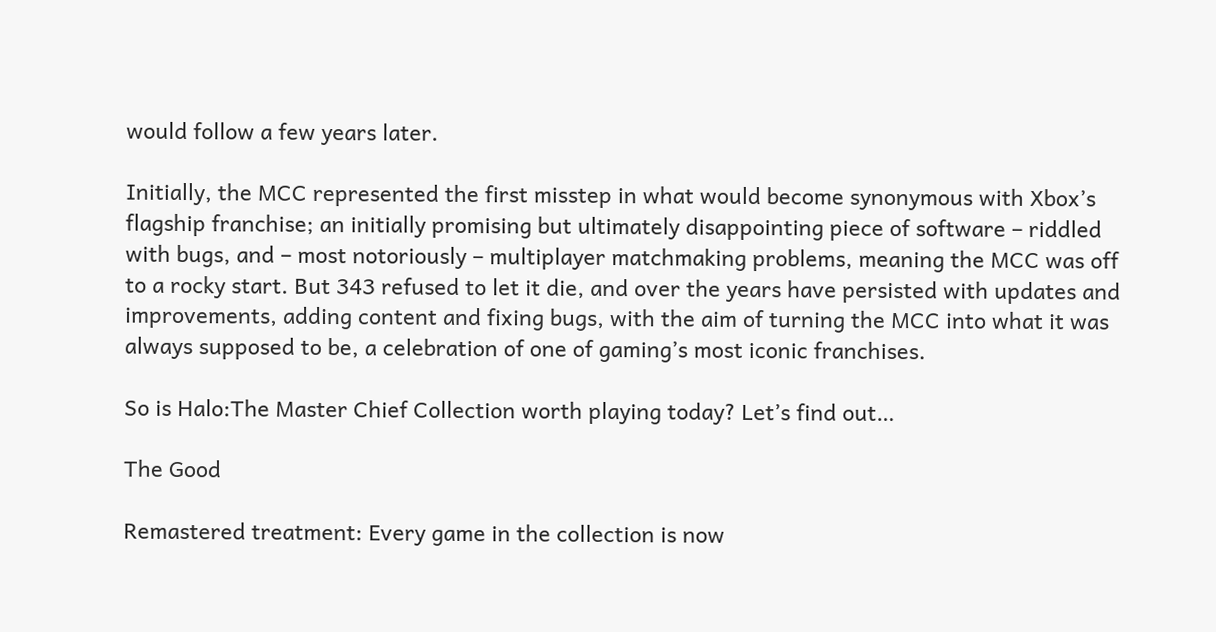would follow a few years later.

Initially, the MCC represented the first misstep in what would become synonymous with Xbox’s flagship franchise; an initially promising but ultimately disappointing piece of software – riddled with bugs, and – most notoriously – multiplayer matchmaking problems, meaning the MCC was off to a rocky start. But 343 refused to let it die, and over the years have persisted with updates and improvements, adding content and fixing bugs, with the aim of turning the MCC into what it was always supposed to be, a celebration of one of gaming’s most iconic franchises.

So is Halo:The Master Chief Collection worth playing today? Let’s find out…

The Good

Remastered treatment: Every game in the collection is now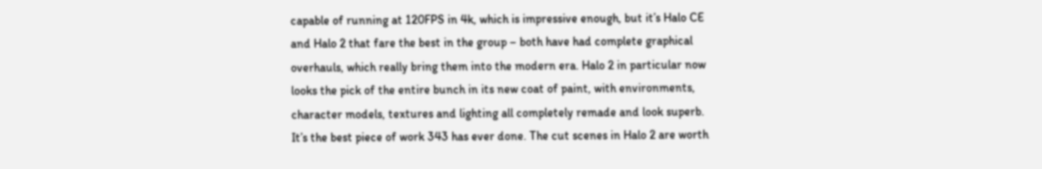capable of running at 120FPS in 4k, which is impressive enough, but it’s Halo CE and Halo 2 that fare the best in the group – both have had complete graphical overhauls, which really bring them into the modern era. Halo 2 in particular now looks the pick of the entire bunch in its new coat of paint, with environments, character models, textures and lighting all completely remade and look superb. It’s the best piece of work 343 has ever done. The cut scenes in Halo 2 are worth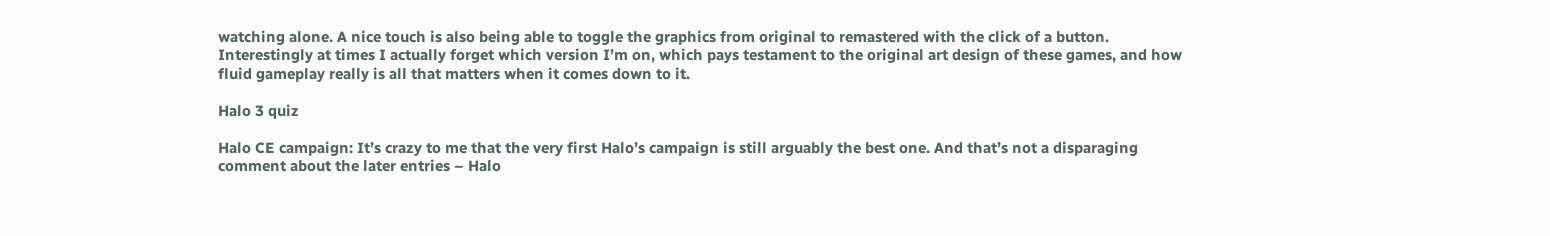watching alone. A nice touch is also being able to toggle the graphics from original to remastered with the click of a button. Interestingly at times I actually forget which version I’m on, which pays testament to the original art design of these games, and how fluid gameplay really is all that matters when it comes down to it.

Halo 3 quiz

Halo CE campaign: It’s crazy to me that the very first Halo’s campaign is still arguably the best one. And that’s not a disparaging comment about the later entries – Halo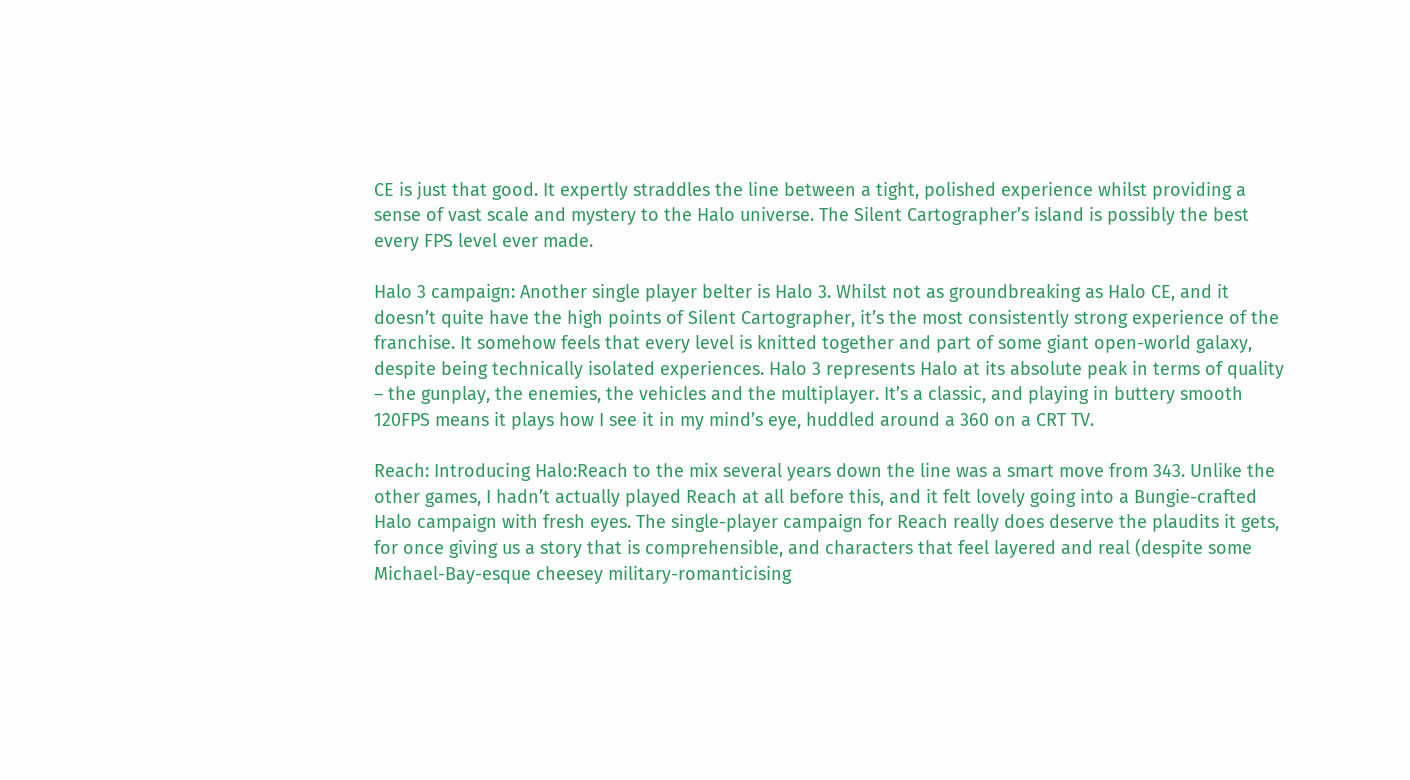CE is just that good. It expertly straddles the line between a tight, polished experience whilst providing a sense of vast scale and mystery to the Halo universe. The Silent Cartographer’s island is possibly the best every FPS level ever made.

Halo 3 campaign: Another single player belter is Halo 3. Whilst not as groundbreaking as Halo CE, and it doesn’t quite have the high points of Silent Cartographer, it’s the most consistently strong experience of the franchise. It somehow feels that every level is knitted together and part of some giant open-world galaxy, despite being technically isolated experiences. Halo 3 represents Halo at its absolute peak in terms of quality – the gunplay, the enemies, the vehicles and the multiplayer. It’s a classic, and playing in buttery smooth 120FPS means it plays how I see it in my mind’s eye, huddled around a 360 on a CRT TV.

Reach: Introducing Halo:Reach to the mix several years down the line was a smart move from 343. Unlike the other games, I hadn’t actually played Reach at all before this, and it felt lovely going into a Bungie-crafted Halo campaign with fresh eyes. The single-player campaign for Reach really does deserve the plaudits it gets, for once giving us a story that is comprehensible, and characters that feel layered and real (despite some Michael-Bay-esque cheesey military-romanticising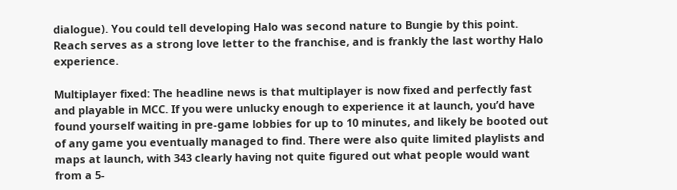dialogue). You could tell developing Halo was second nature to Bungie by this point. Reach serves as a strong love letter to the franchise, and is frankly the last worthy Halo experience.

Multiplayer fixed: The headline news is that multiplayer is now fixed and perfectly fast and playable in MCC. If you were unlucky enough to experience it at launch, you’d have found yourself waiting in pre-game lobbies for up to 10 minutes, and likely be booted out of any game you eventually managed to find. There were also quite limited playlists and maps at launch, with 343 clearly having not quite figured out what people would want from a 5-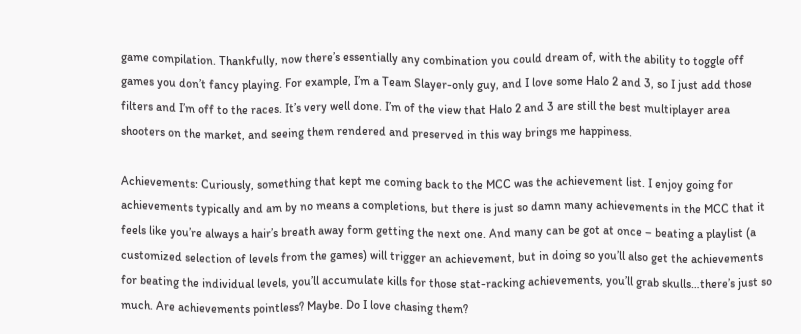game compilation. Thankfully, now there’s essentially any combination you could dream of, with the ability to toggle off games you don’t fancy playing. For example, I’m a Team Slayer-only guy, and I love some Halo 2 and 3, so I just add those filters and I’m off to the races. It’s very well done. I’m of the view that Halo 2 and 3 are still the best multiplayer area shooters on the market, and seeing them rendered and preserved in this way brings me happiness.

Achievements: Curiously, something that kept me coming back to the MCC was the achievement list. I enjoy going for achievements typically and am by no means a completions, but there is just so damn many achievements in the MCC that it feels like you’re always a hair’s breath away form getting the next one. And many can be got at once – beating a playlist (a customized selection of levels from the games) will trigger an achievement, but in doing so you’ll also get the achievements for beating the individual levels, you’ll accumulate kills for those stat-racking achievements, you’ll grab skulls…there’s just so much. Are achievements pointless? Maybe. Do I love chasing them?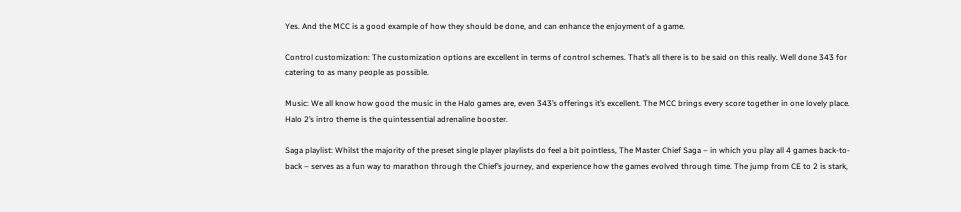Yes. And the MCC is a good example of how they should be done, and can enhance the enjoyment of a game.

Control customization: The customization options are excellent in terms of control schemes. That’s all there is to be said on this really. Well done 343 for catering to as many people as possible.

Music: We all know how good the music in the Halo games are, even 343’s offerings it’s excellent. The MCC brings every score together in one lovely place. Halo 2’s intro theme is the quintessential adrenaline booster.

Saga playlist: Whilst the majority of the preset single player playlists do feel a bit pointless, The Master Chief Saga – in which you play all 4 games back-to-back – serves as a fun way to marathon through the Chief’s journey, and experience how the games evolved through time. The jump from CE to 2 is stark,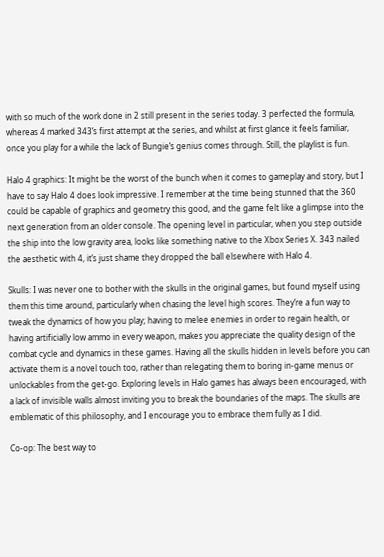with so much of the work done in 2 still present in the series today. 3 perfected the formula, whereas 4 marked 343’s first attempt at the series, and whilst at first glance it feels familiar, once you play for a while the lack of Bungie’s genius comes through. Still, the playlist is fun.

Halo 4 graphics: It might be the worst of the bunch when it comes to gameplay and story, but I have to say Halo 4 does look impressive. I remember at the time being stunned that the 360 could be capable of graphics and geometry this good, and the game felt like a glimpse into the next generation from an older console. The opening level in particular, when you step outside the ship into the low gravity area, looks like something native to the Xbox Series X. 343 nailed the aesthetic with 4, it’s just shame they dropped the ball elsewhere with Halo 4.

Skulls: I was never one to bother with the skulls in the original games, but found myself using them this time around, particularly when chasing the level high scores. They’re a fun way to tweak the dynamics of how you play; having to melee enemies in order to regain health, or having artificially low ammo in every weapon, makes you appreciate the quality design of the combat cycle and dynamics in these games. Having all the skulls hidden in levels before you can activate them is a novel touch too, rather than relegating them to boring in-game menus or unlockables from the get-go. Exploring levels in Halo games has always been encouraged, with a lack of invisible walls almost inviting you to break the boundaries of the maps. The skulls are emblematic of this philosophy, and I encourage you to embrace them fully as I did.

Co-op: The best way to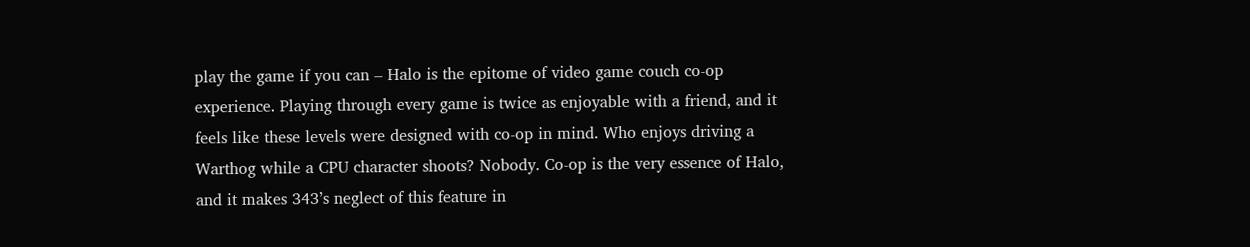play the game if you can – Halo is the epitome of video game couch co-op experience. Playing through every game is twice as enjoyable with a friend, and it feels like these levels were designed with co-op in mind. Who enjoys driving a Warthog while a CPU character shoots? Nobody. Co-op is the very essence of Halo, and it makes 343’s neglect of this feature in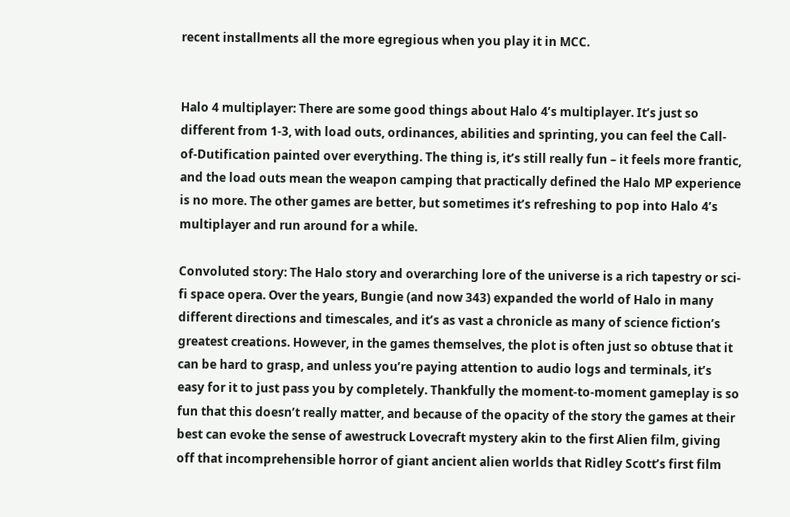recent installments all the more egregious when you play it in MCC.


Halo 4 multiplayer: There are some good things about Halo 4’s multiplayer. It’s just so different from 1-3, with load outs, ordinances, abilities and sprinting, you can feel the Call-of-Dutification painted over everything. The thing is, it’s still really fun – it feels more frantic, and the load outs mean the weapon camping that practically defined the Halo MP experience is no more. The other games are better, but sometimes it’s refreshing to pop into Halo 4’s multiplayer and run around for a while.

Convoluted story: The Halo story and overarching lore of the universe is a rich tapestry or sci-fi space opera. Over the years, Bungie (and now 343) expanded the world of Halo in many different directions and timescales, and it’s as vast a chronicle as many of science fiction’s greatest creations. However, in the games themselves, the plot is often just so obtuse that it can be hard to grasp, and unless you’re paying attention to audio logs and terminals, it’s easy for it to just pass you by completely. Thankfully the moment-to-moment gameplay is so fun that this doesn’t really matter, and because of the opacity of the story the games at their best can evoke the sense of awestruck Lovecraft mystery akin to the first Alien film, giving off that incomprehensible horror of giant ancient alien worlds that Ridley Scott’s first film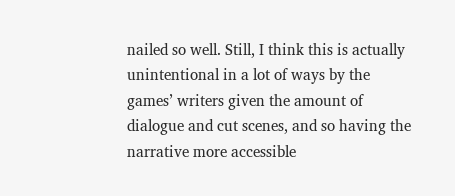nailed so well. Still, I think this is actually unintentional in a lot of ways by the games’ writers given the amount of dialogue and cut scenes, and so having the narrative more accessible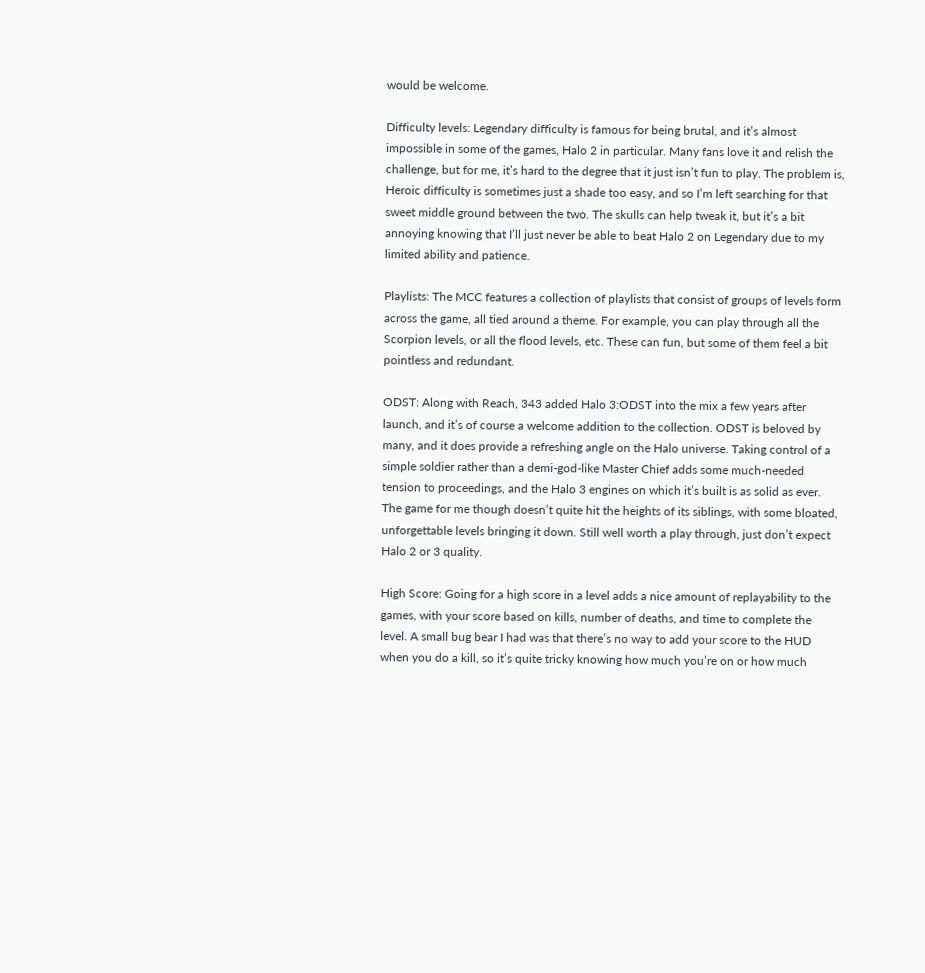would be welcome.

Difficulty levels: Legendary difficulty is famous for being brutal, and it’s almost impossible in some of the games, Halo 2 in particular. Many fans love it and relish the challenge, but for me, it’s hard to the degree that it just isn’t fun to play. The problem is, Heroic difficulty is sometimes just a shade too easy, and so I’m left searching for that sweet middle ground between the two. The skulls can help tweak it, but it’s a bit annoying knowing that I’ll just never be able to beat Halo 2 on Legendary due to my limited ability and patience.

Playlists: The MCC features a collection of playlists that consist of groups of levels form across the game, all tied around a theme. For example, you can play through all the Scorpion levels, or all the flood levels, etc. These can fun, but some of them feel a bit pointless and redundant.

ODST: Along with Reach, 343 added Halo 3:ODST into the mix a few years after launch, and it’s of course a welcome addition to the collection. ODST is beloved by many, and it does provide a refreshing angle on the Halo universe. Taking control of a simple soldier rather than a demi-god-like Master Chief adds some much-needed tension to proceedings, and the Halo 3 engines on which it’s built is as solid as ever. The game for me though doesn’t quite hit the heights of its siblings, with some bloated, unforgettable levels bringing it down. Still well worth a play through, just don’t expect Halo 2 or 3 quality.

High Score: Going for a high score in a level adds a nice amount of replayability to the games, with your score based on kills, number of deaths, and time to complete the level. A small bug bear I had was that there’s no way to add your score to the HUD when you do a kill, so it’s quite tricky knowing how much you’re on or how much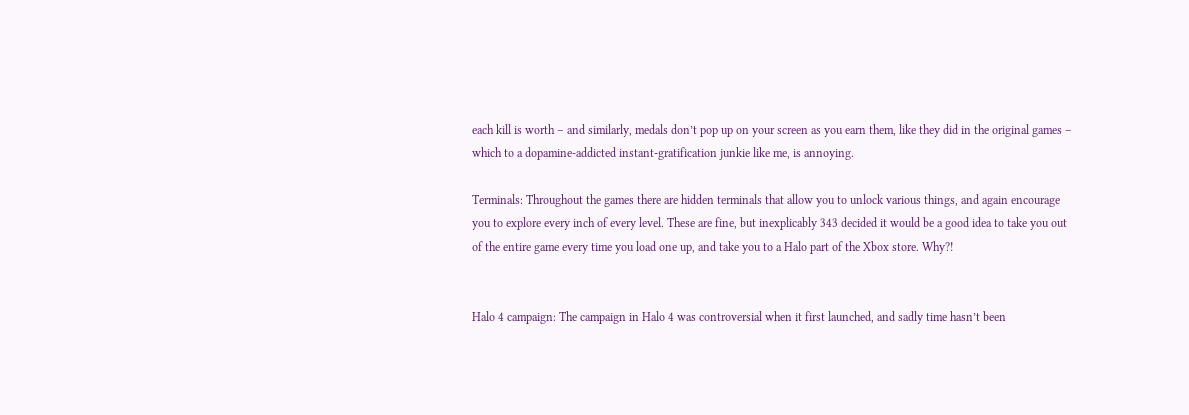each kill is worth – and similarly, medals don’t pop up on your screen as you earn them, like they did in the original games – which to a dopamine-addicted instant-gratification junkie like me, is annoying.

Terminals: Throughout the games there are hidden terminals that allow you to unlock various things, and again encourage you to explore every inch of every level. These are fine, but inexplicably 343 decided it would be a good idea to take you out of the entire game every time you load one up, and take you to a Halo part of the Xbox store. Why?!


Halo 4 campaign: The campaign in Halo 4 was controversial when it first launched, and sadly time hasn’t been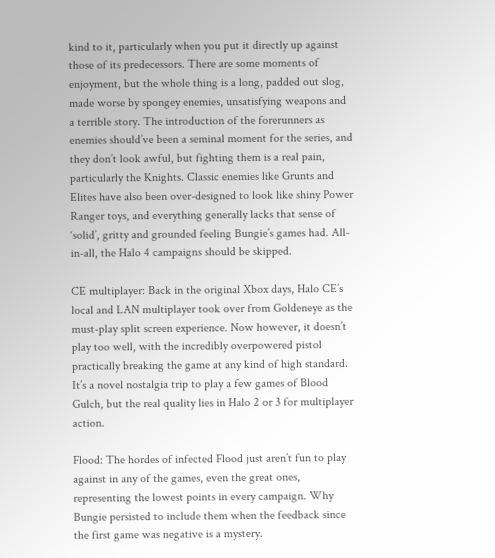kind to it, particularly when you put it directly up against those of its predecessors. There are some moments of enjoyment, but the whole thing is a long, padded out slog, made worse by spongey enemies, unsatisfying weapons and a terrible story. The introduction of the forerunners as enemies should’ve been a seminal moment for the series, and they don’t look awful, but fighting them is a real pain, particularly the Knights. Classic enemies like Grunts and Elites have also been over-designed to look like shiny Power Ranger toys, and everything generally lacks that sense of ‘solid’, gritty and grounded feeling Bungie’s games had. All-in-all, the Halo 4 campaigns should be skipped.

CE multiplayer: Back in the original Xbox days, Halo CE’s local and LAN multiplayer took over from Goldeneye as the must-play split screen experience. Now however, it doesn’t play too well, with the incredibly overpowered pistol practically breaking the game at any kind of high standard. It’s a novel nostalgia trip to play a few games of Blood Gulch, but the real quality lies in Halo 2 or 3 for multiplayer action.

Flood: The hordes of infected Flood just aren’t fun to play against in any of the games, even the great ones, representing the lowest points in every campaign. Why Bungie persisted to include them when the feedback since the first game was negative is a mystery.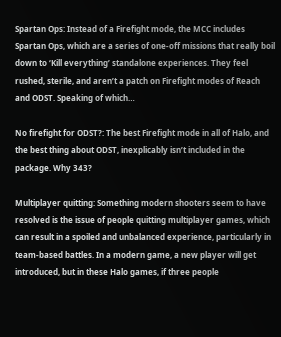Spartan Ops: Instead of a Firefight mode, the MCC includes Spartan Ops, which are a series of one-off missions that really boil down to ‘Kill everything’ standalone experiences. They feel rushed, sterile, and aren’t a patch on Firefight modes of Reach and ODST. Speaking of which…

No firefight for ODST?: The best Firefight mode in all of Halo, and the best thing about ODST, inexplicably isn’t included in the package. Why 343?

Multiplayer quitting: Something modern shooters seem to have resolved is the issue of people quitting multiplayer games, which can result in a spoiled and unbalanced experience, particularly in team-based battles. In a modern game, a new player will get introduced, but in these Halo games, if three people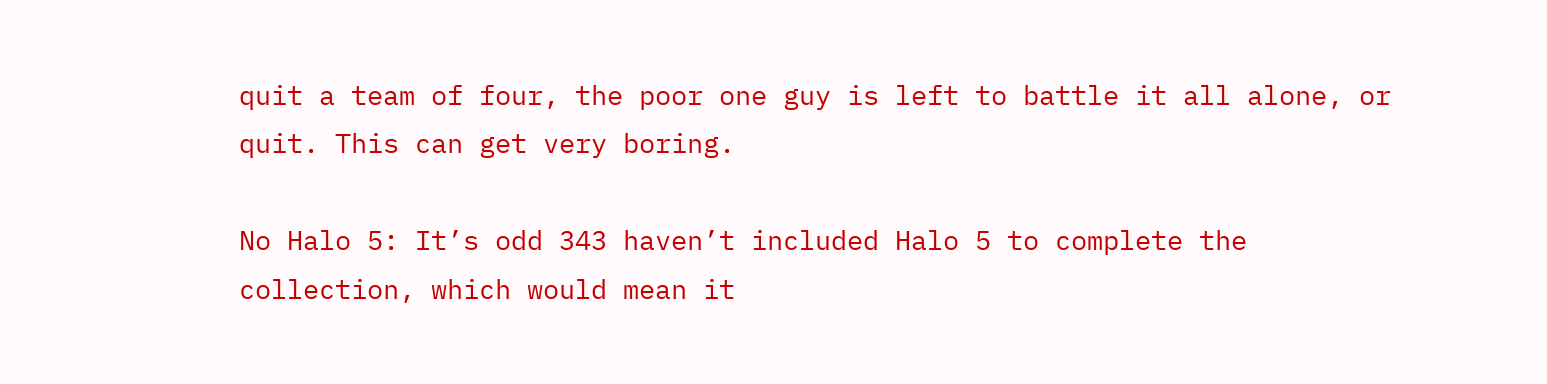quit a team of four, the poor one guy is left to battle it all alone, or quit. This can get very boring.

No Halo 5: It’s odd 343 haven’t included Halo 5 to complete the collection, which would mean it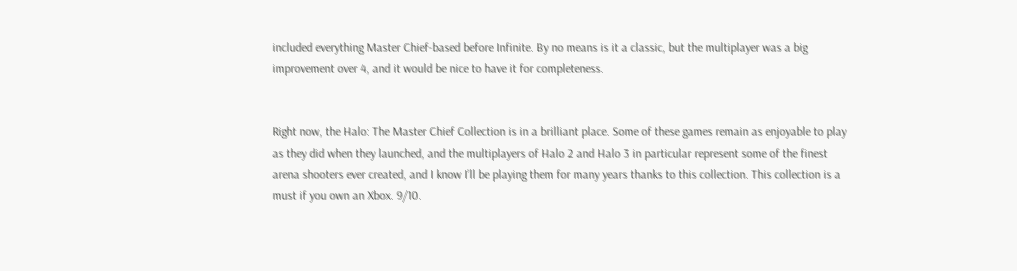included everything Master Chief-based before Infinite. By no means is it a classic, but the multiplayer was a big improvement over 4, and it would be nice to have it for completeness.


Right now, the Halo: The Master Chief Collection is in a brilliant place. Some of these games remain as enjoyable to play as they did when they launched, and the multiplayers of Halo 2 and Halo 3 in particular represent some of the finest arena shooters ever created, and I know I’ll be playing them for many years thanks to this collection. This collection is a must if you own an Xbox. 9/10.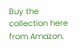Buy the collection here from Amazon.